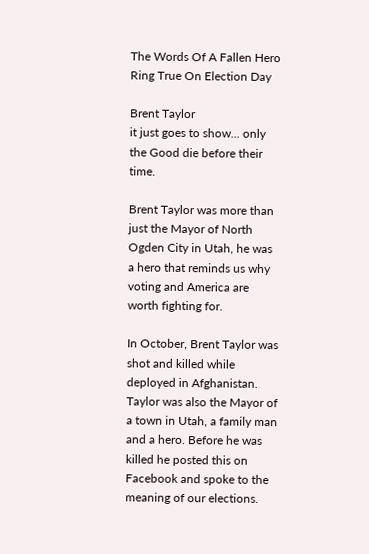The Words Of A Fallen Hero Ring True On Election Day

Brent Taylor
it just goes to show... only the Good die before their time.

Brent Taylor was more than just the Mayor of North Ogden City in Utah, he was a hero that reminds us why voting and America are worth fighting for.

In October, Brent Taylor was shot and killed while deployed in Afghanistan. Taylor was also the Mayor of a town in Utah, a family man and a hero. Before he was killed he posted this on Facebook and spoke to the meaning of our elections.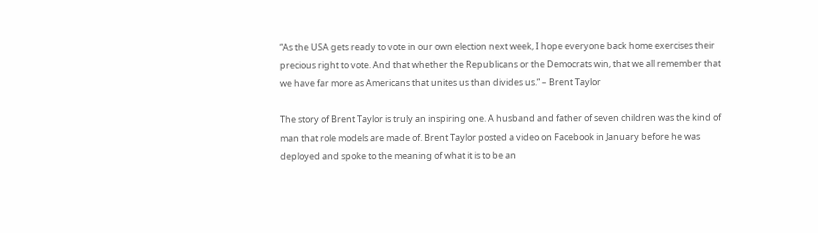“As the USA gets ready to vote in our own election next week, I hope everyone back home exercises their precious right to vote. And that whether the Republicans or the Democrats win, that we all remember that we have far more as Americans that unites us than divides us.” – Brent Taylor

The story of Brent Taylor is truly an inspiring one. A husband and father of seven children was the kind of man that role models are made of. Brent Taylor posted a video on Facebook in January before he was deployed and spoke to the meaning of what it is to be an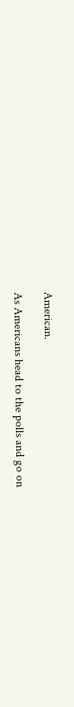American.

As Americans head to the polls and go on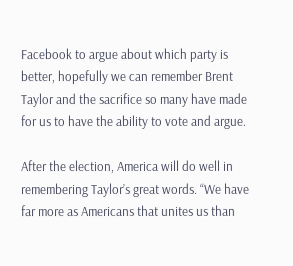Facebook to argue about which party is better, hopefully we can remember Brent Taylor and the sacrifice so many have made for us to have the ability to vote and argue.

After the election, America will do well in remembering Taylor’s great words. “We have far more as Americans that unites us than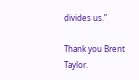divides us.”

Thank you Brent Taylor.